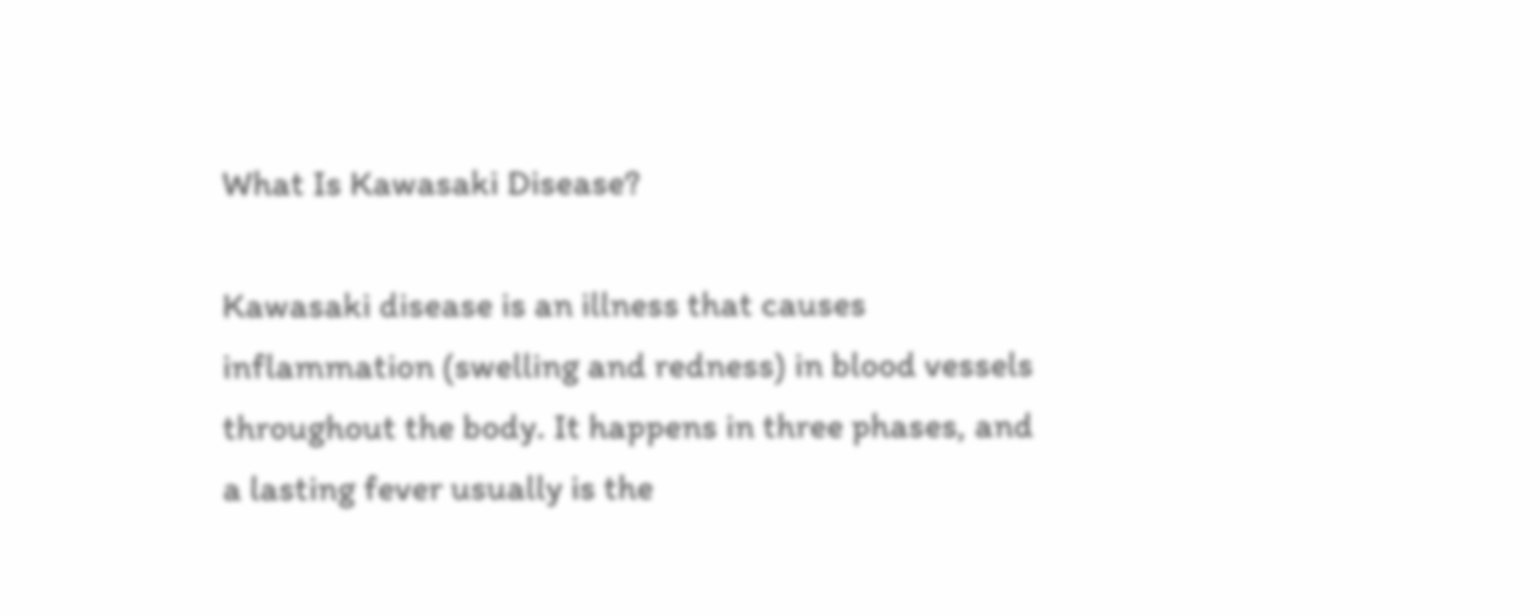What Is Kawasaki Disease?

Kawasaki disease is an illness that causes inflammation (swelling and redness) in blood vessels throughout the body. It happens in three phases, and a lasting fever usually is the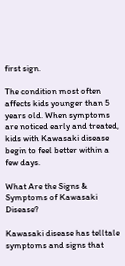first sign.

The condition most often affects kids younger than 5 years old. When symptoms are noticed early and treated, kids with Kawasaki disease begin to feel better within a few days.

What Are the Signs & Symptoms of Kawasaki Disease?

Kawasaki disease has telltale symptoms and signs that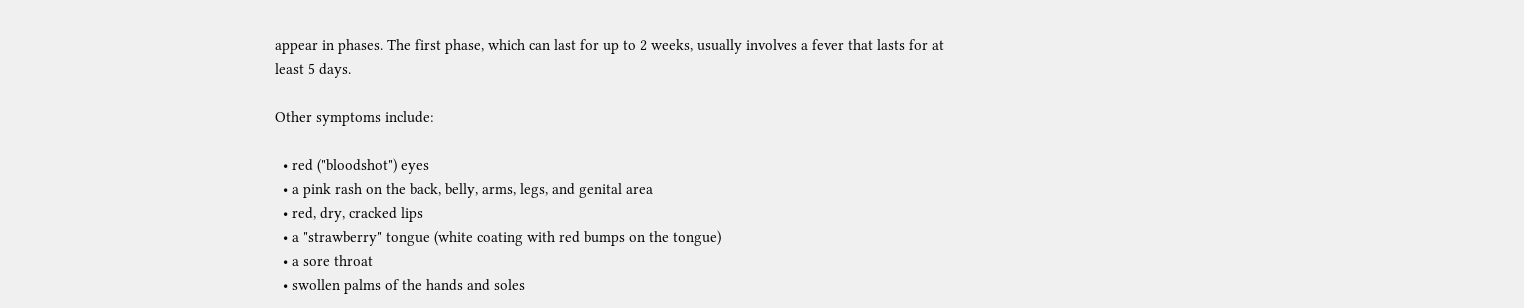appear in phases. The first phase, which can last for up to 2 weeks, usually involves a fever that lasts for at least 5 days.

Other symptoms include:

  • red ("bloodshot") eyes
  • a pink rash on the back, belly, arms, legs, and genital area
  • red, dry, cracked lips
  • a "strawberry" tongue (white coating with red bumps on the tongue)
  • a sore throat
  • swollen palms of the hands and soles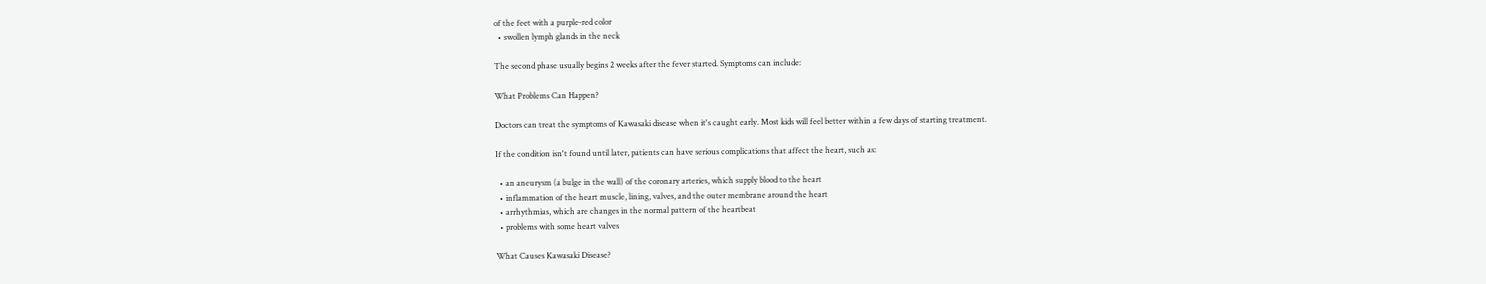of the feet with a purple-red color
  • swollen lymph glands in the neck

The second phase usually begins 2 weeks after the fever started. Symptoms can include:

What Problems Can Happen?

Doctors can treat the symptoms of Kawasaki disease when it's caught early. Most kids will feel better within a few days of starting treatment.

If the condition isn't found until later, patients can have serious complications that affect the heart, such as:

  • an aneurysm (a bulge in the wall) of the coronary arteries, which supply blood to the heart
  • inflammation of the heart muscle, lining, valves, and the outer membrane around the heart
  • arrhythmias, which are changes in the normal pattern of the heartbeat
  • problems with some heart valves

What Causes Kawasaki Disease?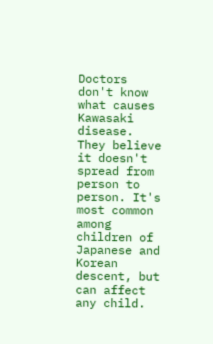Doctors don't know what causes Kawasaki disease. They believe it doesn't spread from person to person. It's most common among children of Japanese and Korean descent, but can affect any child.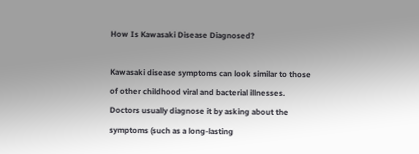How Is Kawasaki Disease Diagnosed?

Kawasaki disease symptoms can look similar to those of other childhood viral and bacterial illnesses. Doctors usually diagnose it by asking about the symptoms (such as a long-lasting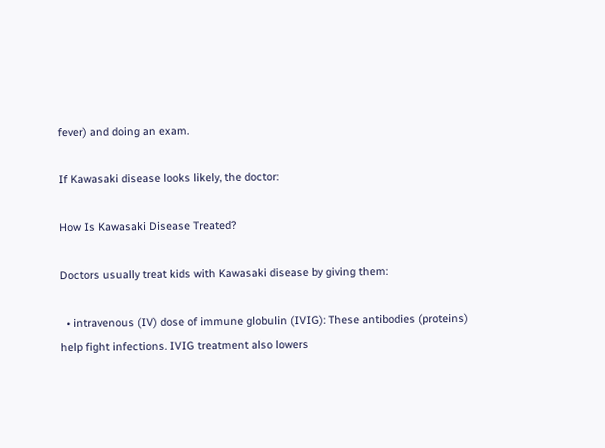fever) and doing an exam.

If Kawasaki disease looks likely, the doctor:

How Is Kawasaki Disease Treated?

Doctors usually treat kids with Kawasaki disease by giving them:

  • intravenous (IV) dose of immune globulin (IVIG): These antibodies (proteins) help fight infections. IVIG treatment also lowers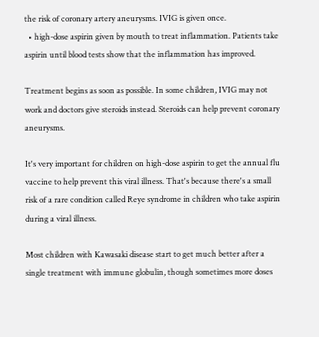the risk of coronary artery aneurysms. IVIG is given once.
  • high-dose aspirin given by mouth to treat inflammation. Patients take aspirin until blood tests show that the inflammation has improved.

Treatment begins as soon as possible. In some children, IVIG may not work and doctors give steroids instead. Steroids can help prevent coronary aneurysms.

It's very important for children on high-dose aspirin to get the annual flu vaccine to help prevent this viral illness. That's because there's a small risk of a rare condition called Reye syndrome in children who take aspirin during a viral illness.

Most children with Kawasaki disease start to get much better after a single treatment with immune globulin, though sometimes more doses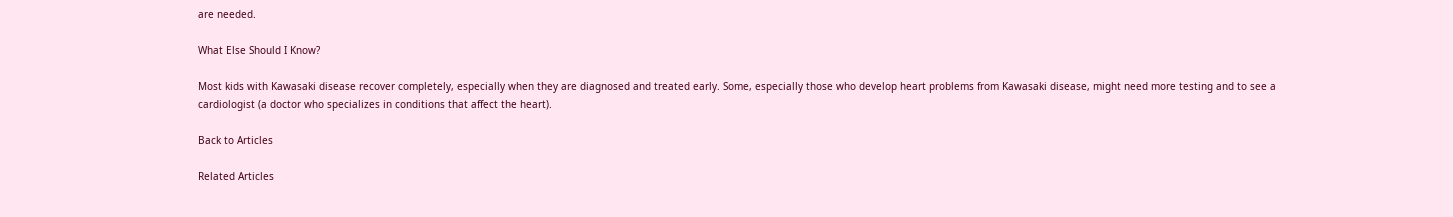are needed.

What Else Should I Know?

Most kids with Kawasaki disease recover completely, especially when they are diagnosed and treated early. Some, especially those who develop heart problems from Kawasaki disease, might need more testing and to see a cardiologist (a doctor who specializes in conditions that affect the heart).

Back to Articles

Related Articles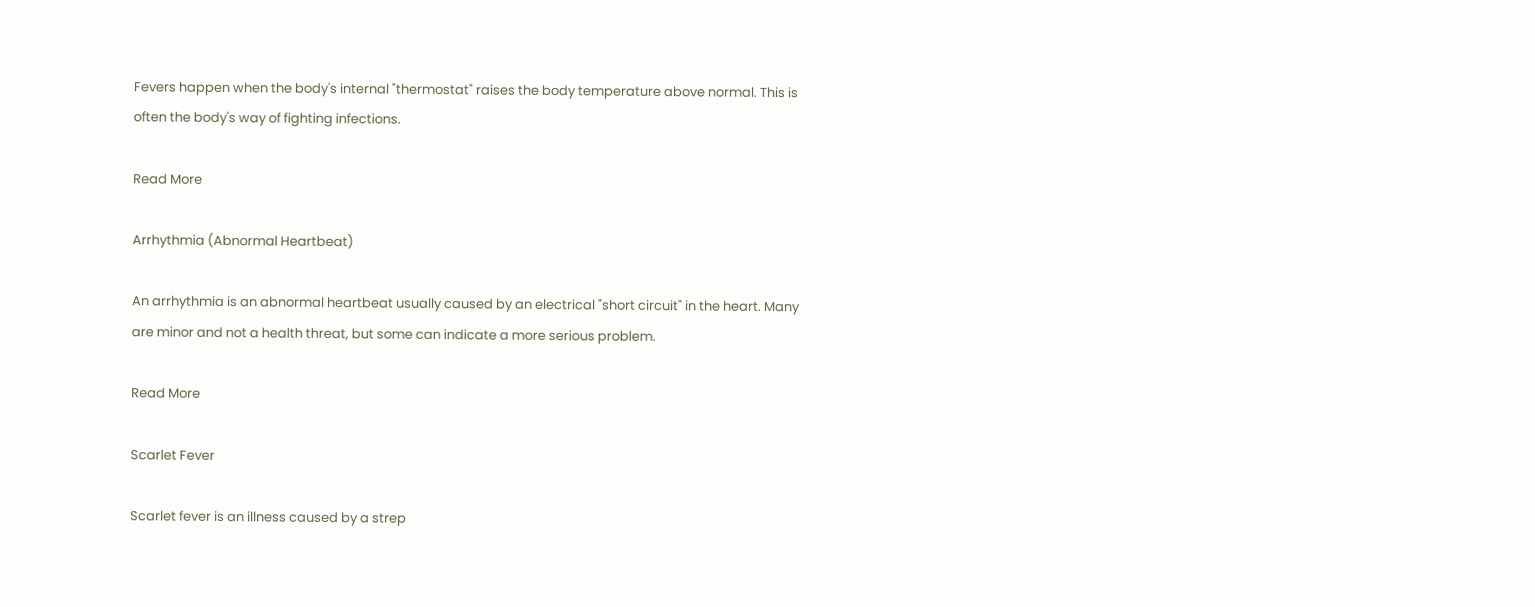Fevers happen when the body's internal "thermostat" raises the body temperature above normal. This is often the body's way of fighting infections.

Read More

Arrhythmia (Abnormal Heartbeat)

An arrhythmia is an abnormal heartbeat usually caused by an electrical "short circuit" in the heart. Many are minor and not a health threat, but some can indicate a more serious problem.

Read More

Scarlet Fever

Scarlet fever is an illness caused by a strep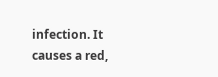infection. It causes a red,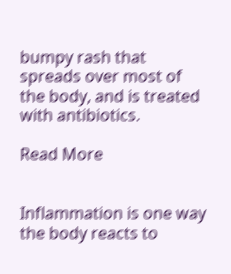bumpy rash that spreads over most of the body, and is treated with antibiotics.

Read More


Inflammation is one way the body reacts to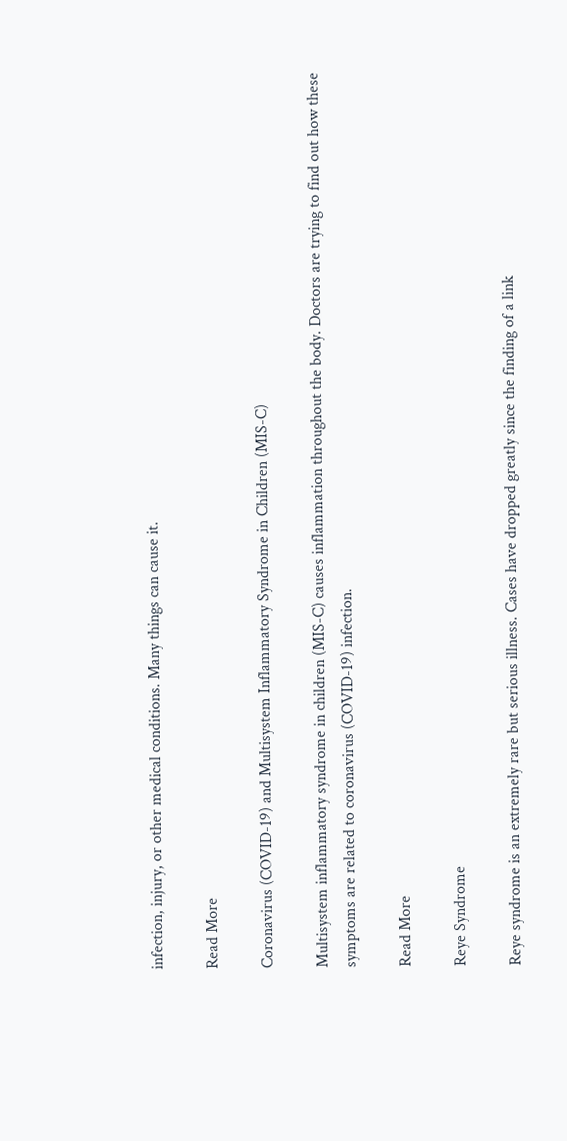infection, injury, or other medical conditions. Many things can cause it.

Read More

Coronavirus (COVID-19) and Multisystem Inflammatory Syndrome in Children (MIS-C)

Multisystem inflammatory syndrome in children (MIS-C) causes inflammation throughout the body. Doctors are trying to find out how these symptoms are related to coronavirus (COVID-19) infection.

Read More

Reye Syndrome

Reye syndrome is an extremely rare but serious illness. Cases have dropped greatly since the finding of a link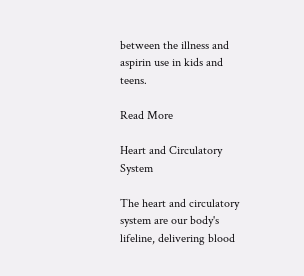between the illness and aspirin use in kids and teens.

Read More

Heart and Circulatory System

The heart and circulatory system are our body's lifeline, delivering blood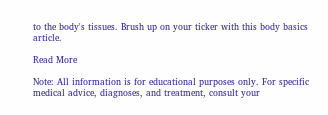to the body's tissues. Brush up on your ticker with this body basics article.

Read More

Note: All information is for educational purposes only. For specific medical advice, diagnoses, and treatment, consult your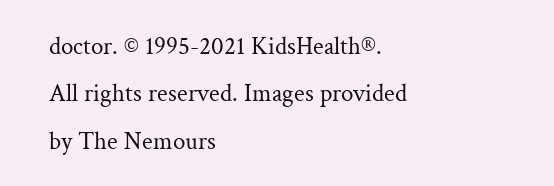doctor. © 1995-2021 KidsHealth®. All rights reserved. Images provided by The Nemours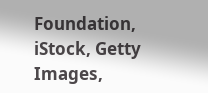Foundation, iStock, Getty Images,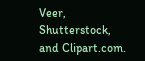Veer, Shutterstock, and Clipart.com.